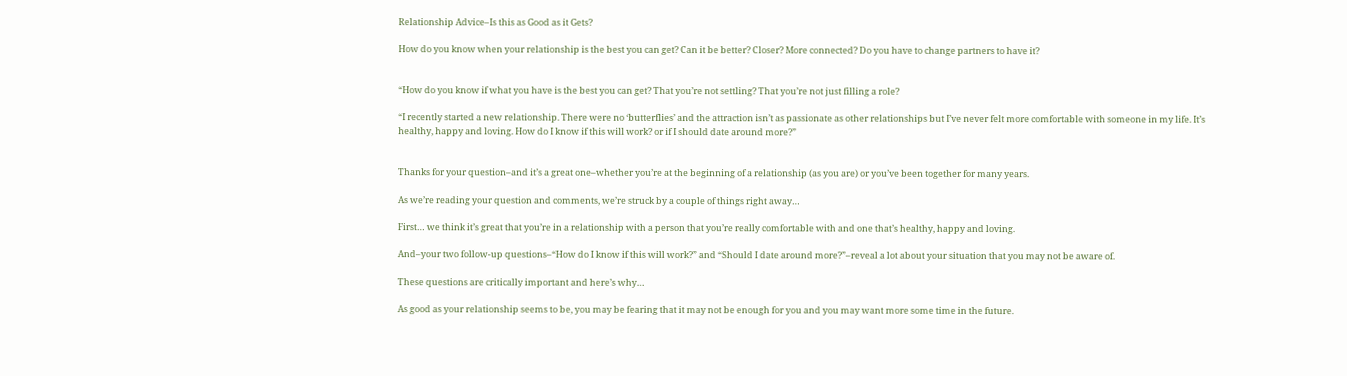Relationship Advice–Is this as Good as it Gets?

How do you know when your relationship is the best you can get? Can it be better? Closer? More connected? Do you have to change partners to have it?


“How do you know if what you have is the best you can get? That you’re not settling? That you’re not just filling a role?

“I recently started a new relationship. There were no ‘butterflies’ and the attraction isn’t as passionate as other relationships but I’ve never felt more comfortable with someone in my life. It’s healthy, happy and loving. How do I know if this will work? or if I should date around more?”


Thanks for your question–and it’s a great one–whether you’re at the beginning of a relationship (as you are) or you’ve been together for many years.

As we’re reading your question and comments, we’re struck by a couple of things right away…

First… we think it’s great that you’re in a relationship with a person that you’re really comfortable with and one that’s healthy, happy and loving.

And–your two follow-up questions–“How do I know if this will work?” and “Should I date around more?”–reveal a lot about your situation that you may not be aware of.

These questions are critically important and here’s why…

As good as your relationship seems to be, you may be fearing that it may not be enough for you and you may want more some time in the future.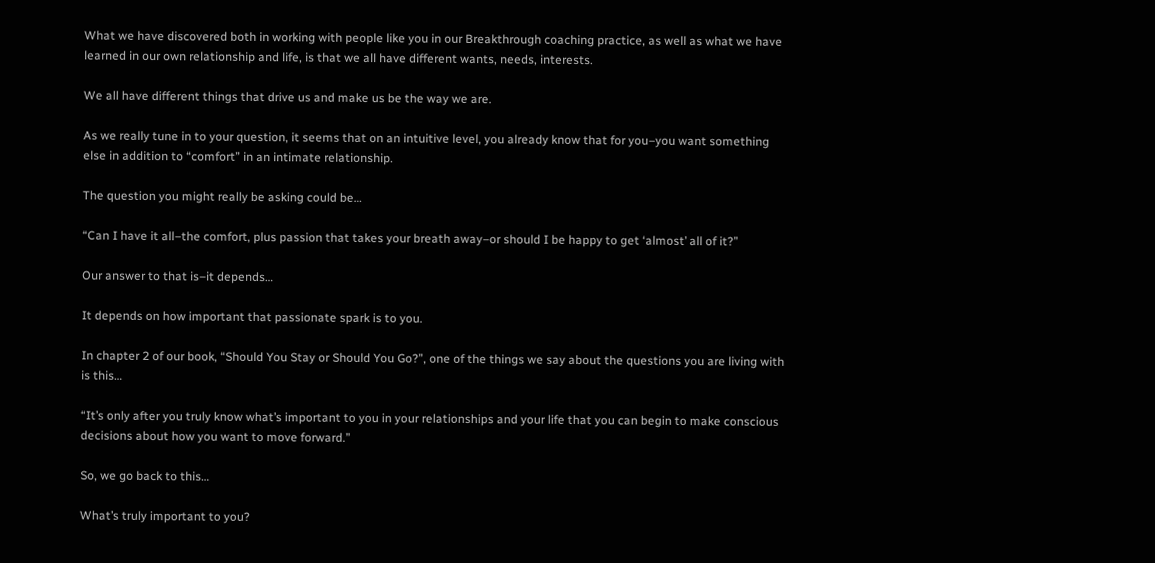What we have discovered both in working with people like you in our Breakthrough coaching practice, as well as what we have learned in our own relationship and life, is that we all have different wants, needs, interests.

We all have different things that drive us and make us be the way we are.

As we really tune in to your question, it seems that on an intuitive level, you already know that for you–you want something else in addition to “comfort” in an intimate relationship.

The question you might really be asking could be…

“Can I have it all–the comfort, plus passion that takes your breath away–or should I be happy to get ‘almost’ all of it?”

Our answer to that is–it depends…

It depends on how important that passionate spark is to you.

In chapter 2 of our book, “Should You Stay or Should You Go?”, one of the things we say about the questions you are living with is this…

“It’s only after you truly know what’s important to you in your relationships and your life that you can begin to make conscious decisions about how you want to move forward.”

So, we go back to this…

What’s truly important to you?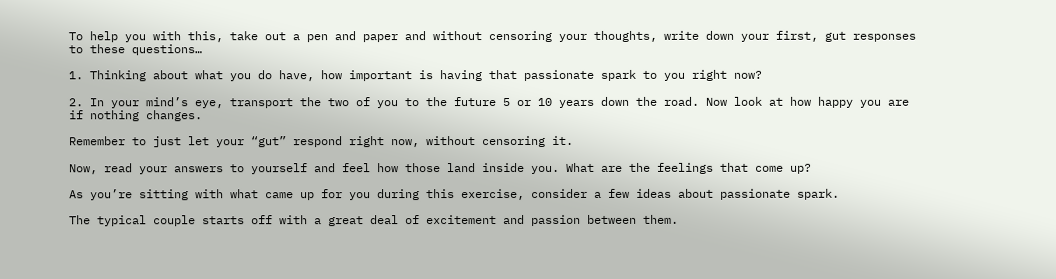To help you with this, take out a pen and paper and without censoring your thoughts, write down your first, gut responses to these questions…

1. Thinking about what you do have, how important is having that passionate spark to you right now?

2. In your mind’s eye, transport the two of you to the future 5 or 10 years down the road. Now look at how happy you are if nothing changes.

Remember to just let your “gut” respond right now, without censoring it.

Now, read your answers to yourself and feel how those land inside you. What are the feelings that come up?

As you’re sitting with what came up for you during this exercise, consider a few ideas about passionate spark.

The typical couple starts off with a great deal of excitement and passion between them.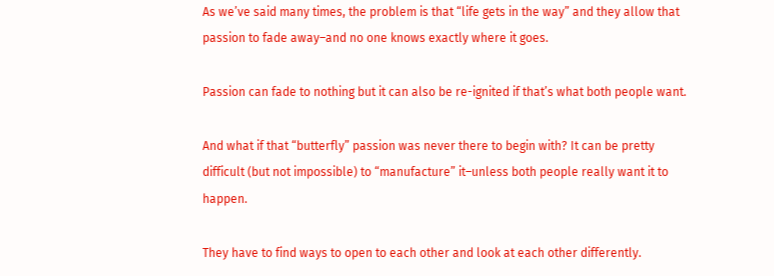As we’ve said many times, the problem is that “life gets in the way” and they allow that passion to fade away–and no one knows exactly where it goes.

Passion can fade to nothing but it can also be re-ignited if that’s what both people want.

And what if that “butterfly” passion was never there to begin with? It can be pretty difficult (but not impossible) to “manufacture” it–unless both people really want it to happen.

They have to find ways to open to each other and look at each other differently.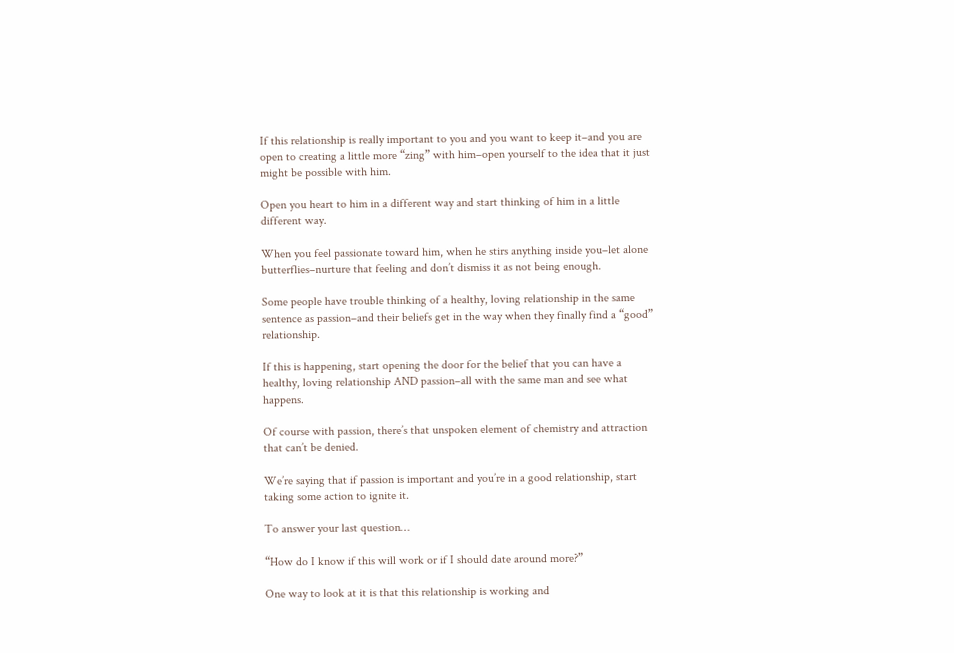If this relationship is really important to you and you want to keep it–and you are open to creating a little more “zing” with him–open yourself to the idea that it just might be possible with him.

Open you heart to him in a different way and start thinking of him in a little different way.

When you feel passionate toward him, when he stirs anything inside you–let alone butterflies–nurture that feeling and don’t dismiss it as not being enough.

Some people have trouble thinking of a healthy, loving relationship in the same sentence as passion–and their beliefs get in the way when they finally find a “good” relationship.

If this is happening, start opening the door for the belief that you can have a healthy, loving relationship AND passion–all with the same man and see what happens.

Of course with passion, there’s that unspoken element of chemistry and attraction that can’t be denied.

We’re saying that if passion is important and you’re in a good relationship, start taking some action to ignite it.

To answer your last question…

“How do I know if this will work or if I should date around more?”

One way to look at it is that this relationship is working and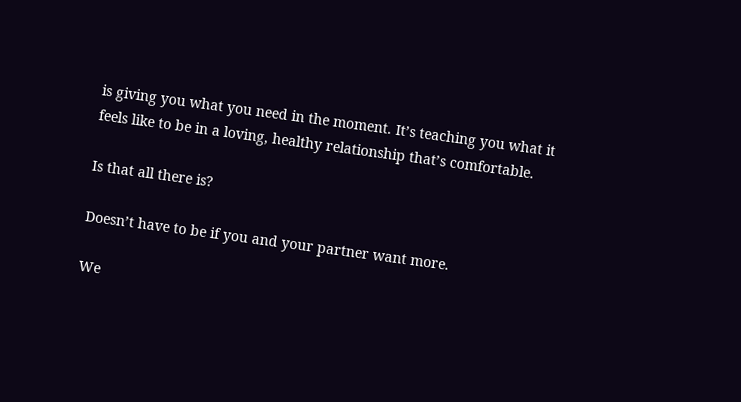is giving you what you need in the moment. It’s teaching you what it feels like to be in a loving, healthy relationship that’s comfortable.

Is that all there is?

Doesn’t have to be if you and your partner want more.

We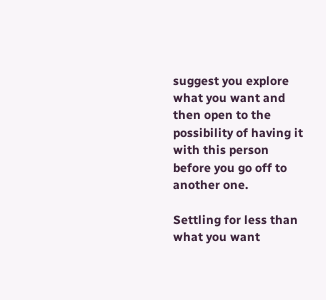suggest you explore what you want and then open to the possibility of having it with this person before you go off to another one.

Settling for less than what you want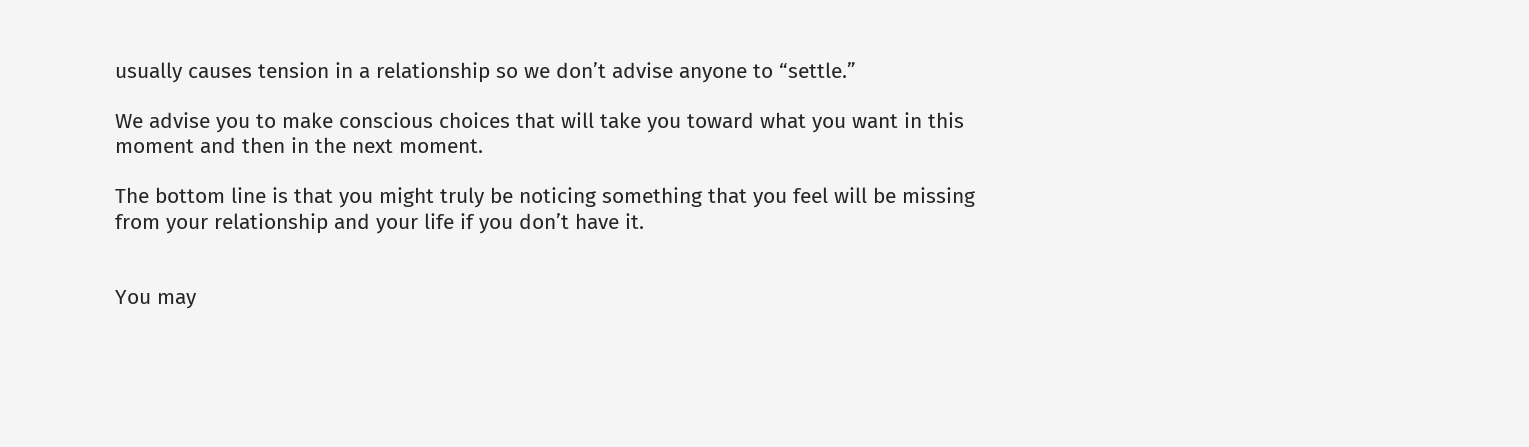usually causes tension in a relationship so we don’t advise anyone to “settle.”

We advise you to make conscious choices that will take you toward what you want in this moment and then in the next moment.

The bottom line is that you might truly be noticing something that you feel will be missing from your relationship and your life if you don’t have it.


You may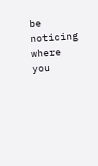be noticing where you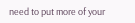need to put more of your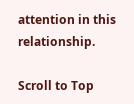attention in this relationship.

Scroll to Top